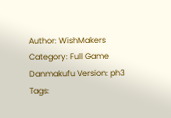Author: WishMakers
Category: Full Game
Danmakufu Version: ph3
Tags: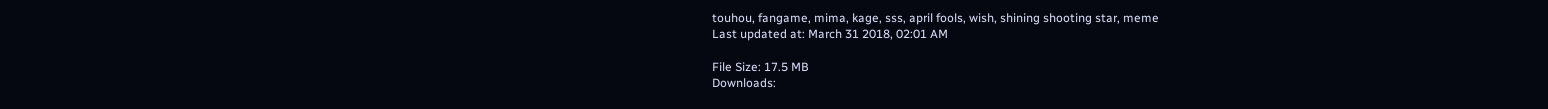touhou, fangame, mima, kage, sss, april fools, wish, shining shooting star, meme
Last updated at: March 31 2018, 02:01 AM

File Size: 17.5 MB
Downloads: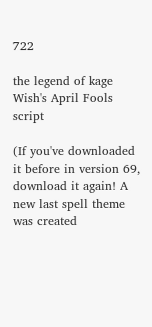722

the legend of kage
Wish's April Fools script

(If you've downloaded it before in version 69, download it again! A new last spell theme was created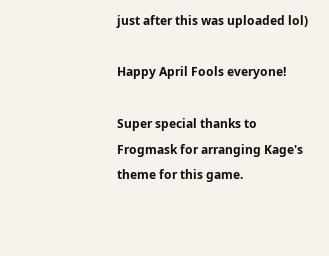just after this was uploaded lol)

Happy April Fools everyone!

Super special thanks to Frogmask for arranging Kage's theme for this game.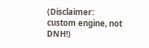(Disclaimer: custom engine, not DNH!)